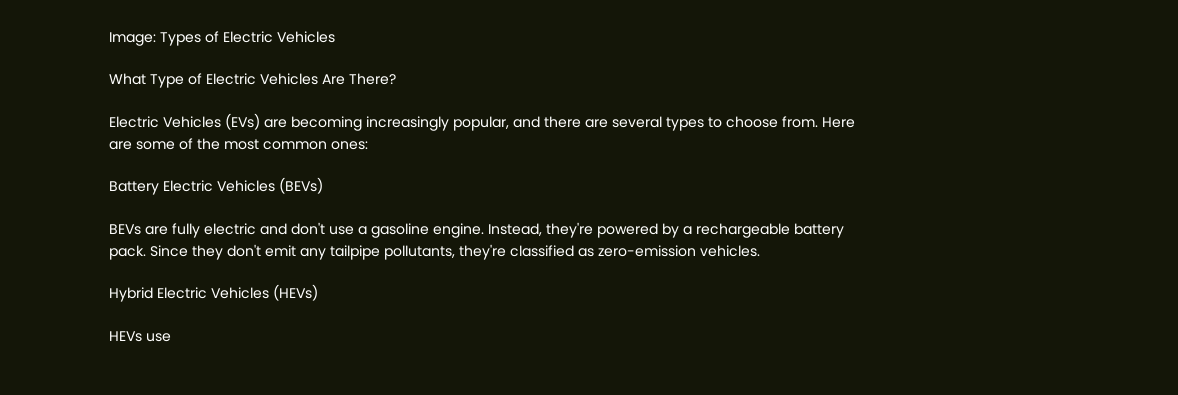Image: Types of Electric Vehicles

What Type of Electric Vehicles Are There?

Electric Vehicles (EVs) are becoming increasingly popular, and there are several types to choose from. Here are some of the most common ones:

Battery Electric Vehicles (BEVs)

BEVs are fully electric and don't use a gasoline engine. Instead, they're powered by a rechargeable battery pack. Since they don't emit any tailpipe pollutants, they're classified as zero-emission vehicles.

Hybrid Electric Vehicles (HEVs)

HEVs use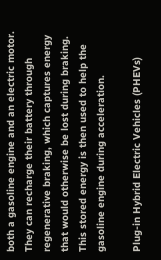both a gasoline engine and an electric motor. They can recharge their battery through regenerative braking, which captures energy that would otherwise be lost during braking. This stored energy is then used to help the gasoline engine during acceleration.

Plug-in Hybrid Electric Vehicles (PHEVs)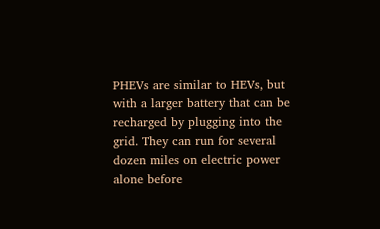PHEVs are similar to HEVs, but with a larger battery that can be recharged by plugging into the grid. They can run for several dozen miles on electric power alone before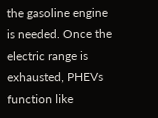the gasoline engine is needed. Once the electric range is exhausted, PHEVs function like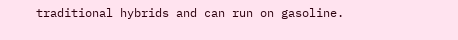traditional hybrids and can run on gasoline.